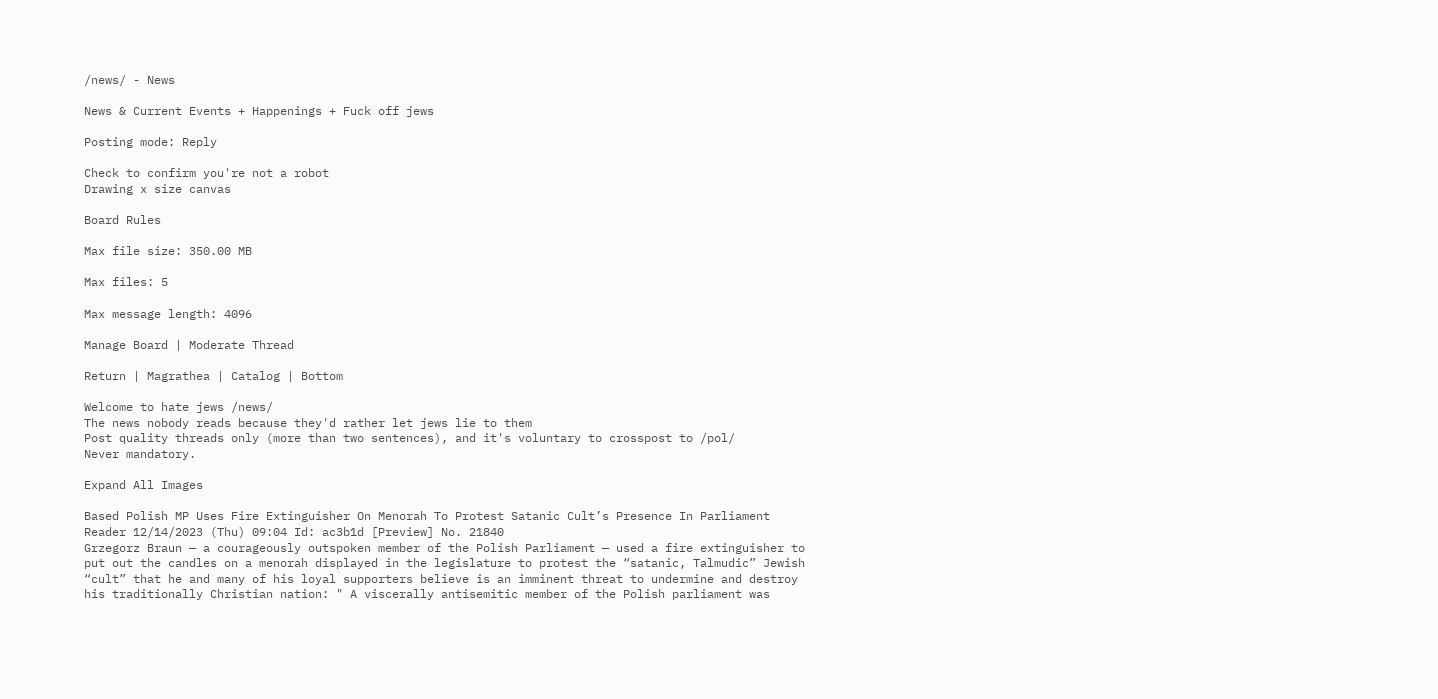/news/ - News

News & Current Events + Happenings + Fuck off jews

Posting mode: Reply

Check to confirm you're not a robot
Drawing x size canvas

Board Rules

Max file size: 350.00 MB

Max files: 5

Max message length: 4096

Manage Board | Moderate Thread

Return | Magrathea | Catalog | Bottom

Welcome to hate jews /news/
The news nobody reads because they'd rather let jews lie to them
Post quality threads only (more than two sentences), and it's voluntary to crosspost to /pol/
Never mandatory.

Expand All Images

Based Polish MP Uses Fire Extinguisher On Menorah To Protest Satanic Cult’s Presence In Parliament Reader 12/14/2023 (Thu) 09:04 Id: ac3b1d [Preview] No. 21840
Grzegorz Braun — a courageously outspoken member of the Polish Parliament — used a fire extinguisher to put out the candles on a menorah displayed in the legislature to protest the “satanic, Talmudic” Jewish “cult” that he and many of his loyal supporters believe is an imminent threat to undermine and destroy his traditionally Christian nation: " A viscerally antisemitic member of the Polish parliament was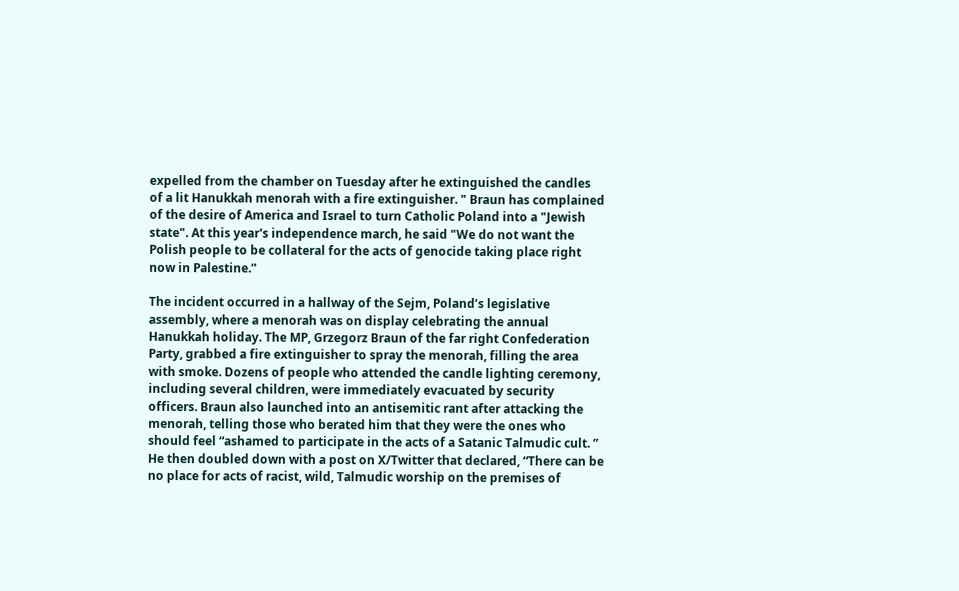expelled from the chamber on Tuesday after he extinguished the candles of a lit Hanukkah menorah with a fire extinguisher. " Braun has complained of the desire of America and Israel to turn Catholic Poland into a "Jewish state". At this year's independence march, he said "We do not want the Polish people to be collateral for the acts of genocide taking place right now in Palestine.”

The incident occurred in a hallway of the Sejm, Poland’s legislative assembly, where a menorah was on display celebrating the annual Hanukkah holiday. The MP, Grzegorz Braun of the far right Confederation Party, grabbed a fire extinguisher to spray the menorah, filling the area with smoke. Dozens of people who attended the candle lighting ceremony, including several children, were immediately evacuated by security officers. Braun also launched into an antisemitic rant after attacking the menorah, telling those who berated him that they were the ones who should feel “ashamed to participate in the acts of a Satanic Talmudic cult. ” He then doubled down with a post on X/Twitter that declared, “There can be no place for acts of racist, wild, Talmudic worship on the premises of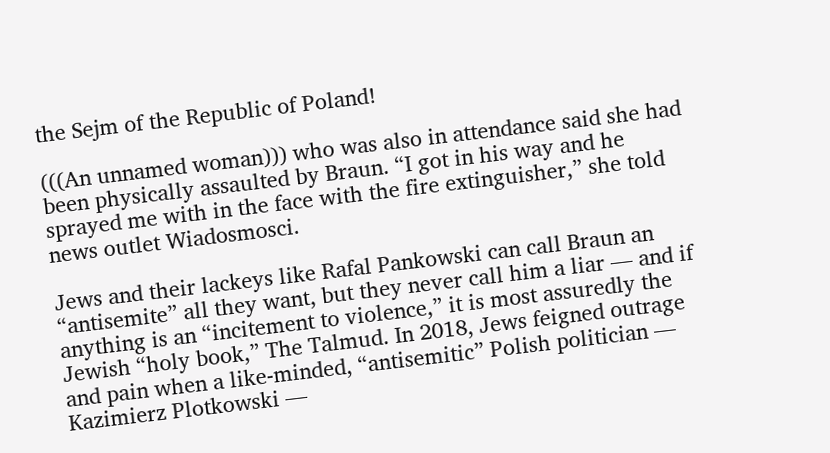the Sejm of the Republic of Poland!

(((An unnamed woman))) who was also in attendance said she had been physically assaulted by Braun. “I got in his way and he sprayed me with in the face with the fire extinguisher,” she told news outlet Wiadosmosci.

Jews and their lackeys like Rafal Pankowski can call Braun an “antisemite” all they want, but they never call him a liar — and if anything is an “incitement to violence,” it is most assuredly the Jewish “holy book,” The Talmud. In 2018, Jews feigned outrage and pain when a like-minded, “antisemitic” Polish politician — Kazimierz Plotkowski —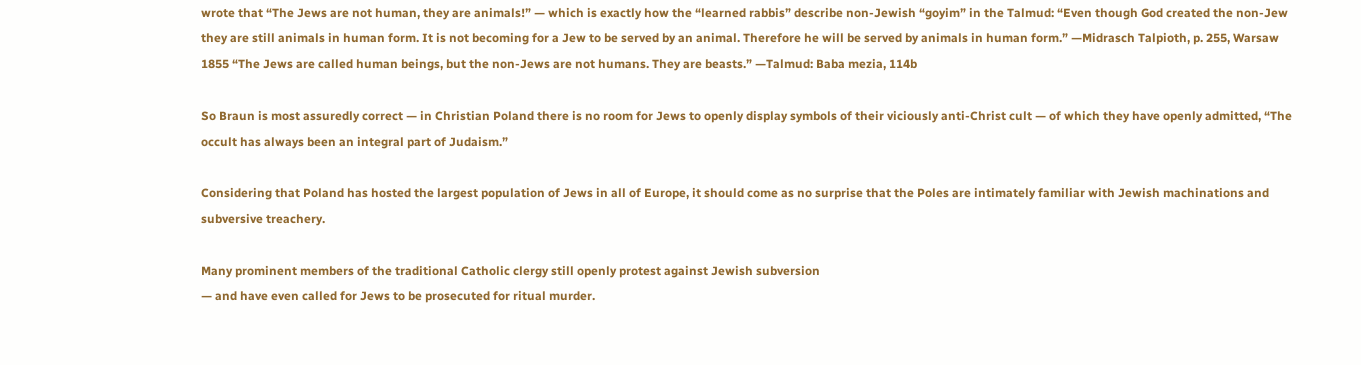wrote that “The Jews are not human, they are animals!” — which is exactly how the “learned rabbis” describe non-Jewish “goyim” in the Talmud: “Even though God created the non-Jew they are still animals in human form. It is not becoming for a Jew to be served by an animal. Therefore he will be served by animals in human form.” —Midrasch Talpioth, p. 255, Warsaw 1855 “The Jews are called human beings, but the non-Jews are not humans. They are beasts.” —Talmud: Baba mezia, 114b

So Braun is most assuredly correct — in Christian Poland there is no room for Jews to openly display symbols of their viciously anti-Christ cult — of which they have openly admitted, “The occult has always been an integral part of Judaism.”

Considering that Poland has hosted the largest population of Jews in all of Europe, it should come as no surprise that the Poles are intimately familiar with Jewish machinations and subversive treachery.

Many prominent members of the traditional Catholic clergy still openly protest against Jewish subversion
— and have even called for Jews to be prosecuted for ritual murder.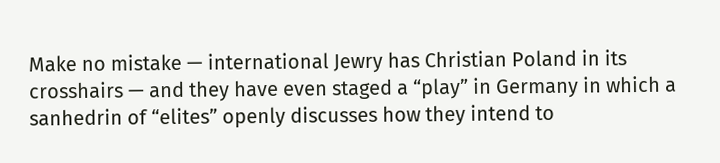Make no mistake — international Jewry has Christian Poland in its crosshairs — and they have even staged a “play” in Germany in which a sanhedrin of “elites” openly discusses how they intend to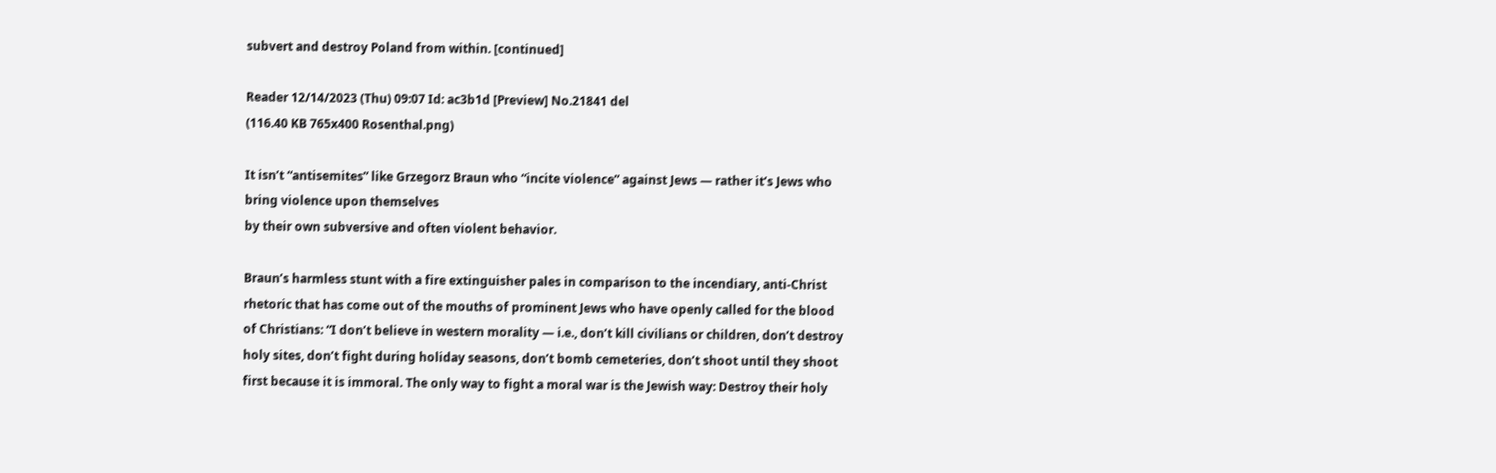subvert and destroy Poland from within. [continued]

Reader 12/14/2023 (Thu) 09:07 Id: ac3b1d [Preview] No.21841 del
(116.40 KB 765x400 Rosenthal.png)

It isn’t “antisemites” like Grzegorz Braun who “incite violence” against Jews — rather it’s Jews who bring violence upon themselves
by their own subversive and often violent behavior.

Braun’s harmless stunt with a fire extinguisher pales in comparison to the incendiary, anti-Christ rhetoric that has come out of the mouths of prominent Jews who have openly called for the blood of Christians: “I don’t believe in western morality — i.e., don’t kill civilians or children, don’t destroy holy sites, don’t fight during holiday seasons, don’t bomb cemeteries, don’t shoot until they shoot first because it is immoral. The only way to fight a moral war is the Jewish way: Destroy their holy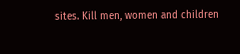sites. Kill men, women and children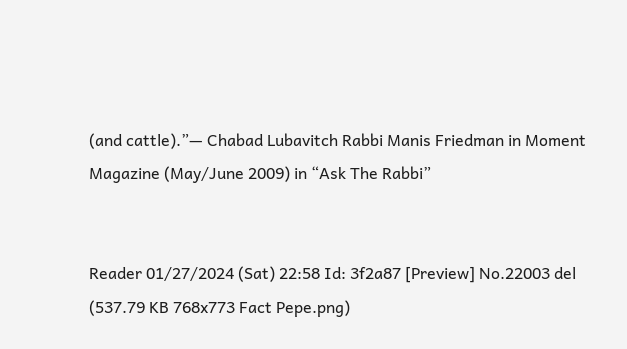(and cattle).”— Chabad Lubavitch Rabbi Manis Friedman in Moment Magazine (May/June 2009) in “Ask The Rabbi”


Reader 01/27/2024 (Sat) 22:58 Id: 3f2a87 [Preview] No.22003 del
(537.79 KB 768x773 Fact Pepe.png)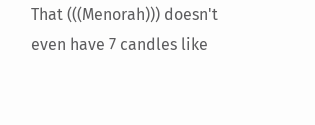That (((Menorah))) doesn't even have 7 candles like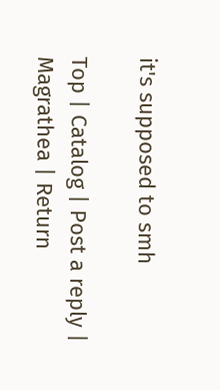it's supposed to smh

Top | Catalog | Post a reply | Magrathea | Return